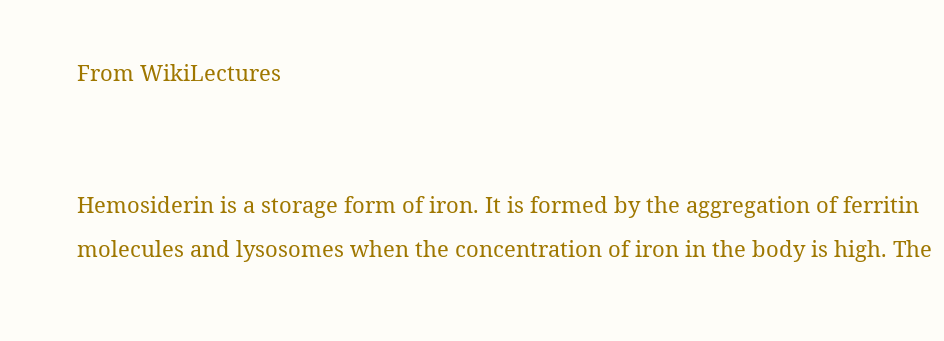From WikiLectures


Hemosiderin is a storage form of iron. It is formed by the aggregation of ferritin molecules and lysosomes when the concentration of iron in the body is high. The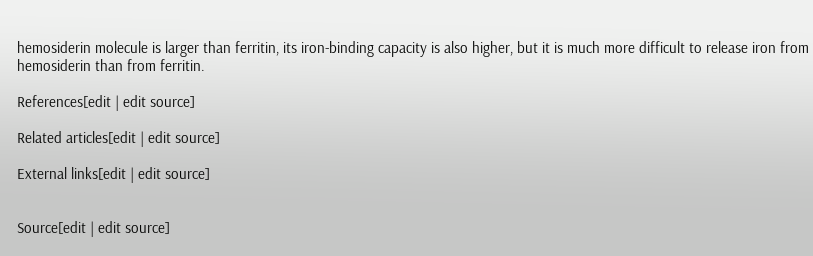hemosiderin molecule is larger than ferritin, its iron-binding capacity is also higher, but it is much more difficult to release iron from hemosiderin than from ferritin.

References[edit | edit source]

Related articles[edit | edit source]

External links[edit | edit source]


Source[edit | edit source]